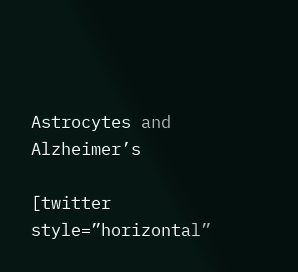Astrocytes and Alzheimer’s

[twitter style=”horizontal”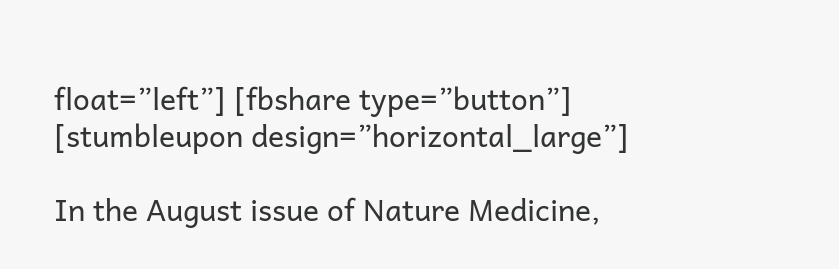float=”left”] [fbshare type=”button”] [stumbleupon design=”horizontal_large”]

In the August issue of Nature Medicine,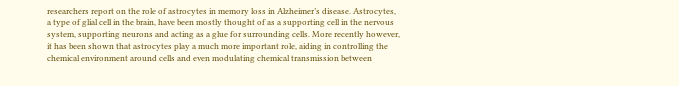researchers report on the role of astrocytes in memory loss in Alzheimer’s disease. Astrocytes, a type of glial cell in the brain, have been mostly thought of as a supporting cell in the nervous system, supporting neurons and acting as a glue for surrounding cells. More recently however, it has been shown that astrocytes play a much more important role, aiding in controlling the chemical environment around cells and even modulating chemical transmission between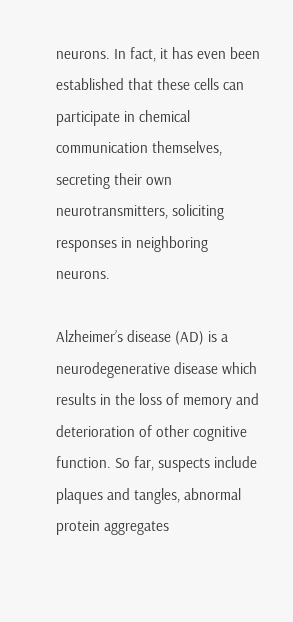neurons. In fact, it has even been established that these cells can participate in chemical communication themselves, secreting their own neurotransmitters, soliciting responses in neighboring neurons.

Alzheimer’s disease (AD) is a neurodegenerative disease which results in the loss of memory and deterioration of other cognitive function. So far, suspects include plaques and tangles, abnormal protein aggregates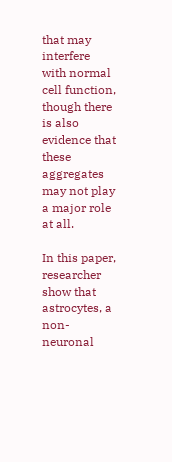that may interfere with normal cell function, though there is also evidence that these aggregates may not play a major role at all.

In this paper, researcher show that astrocytes, a non-neuronal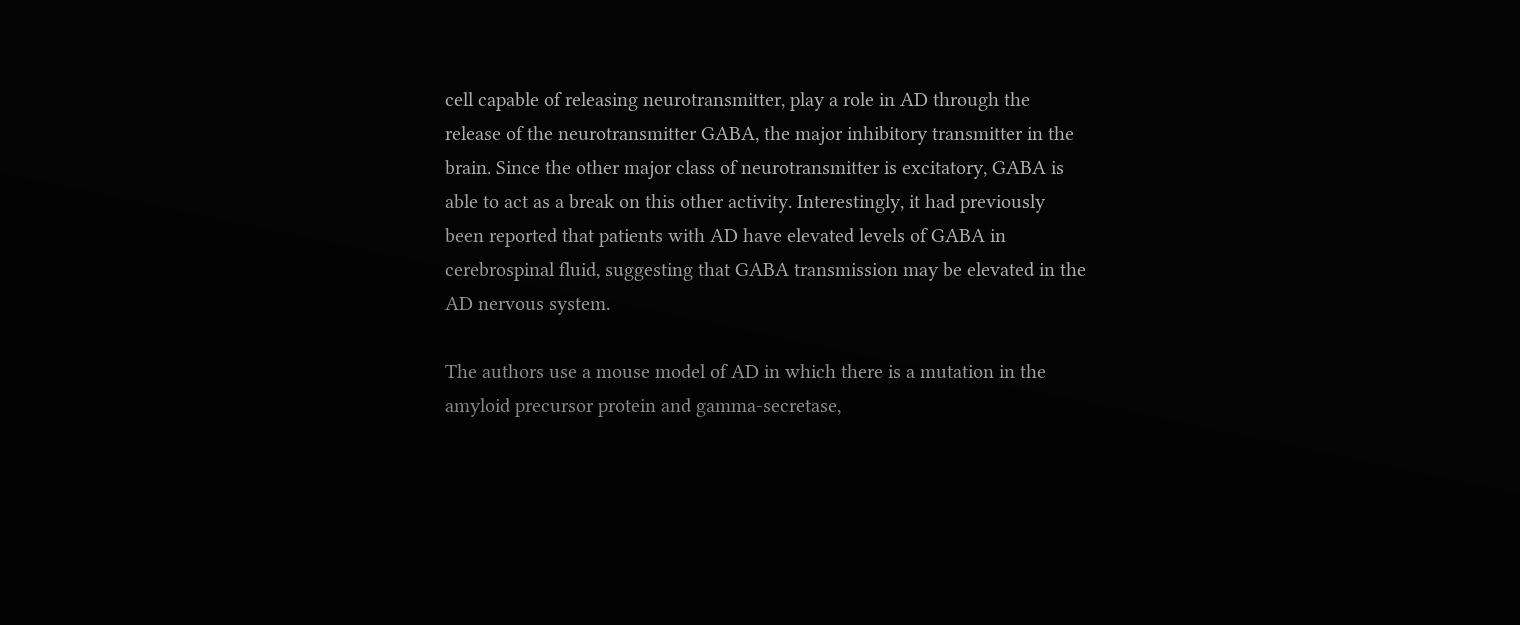cell capable of releasing neurotransmitter, play a role in AD through the release of the neurotransmitter GABA, the major inhibitory transmitter in the brain. Since the other major class of neurotransmitter is excitatory, GABA is able to act as a break on this other activity. Interestingly, it had previously been reported that patients with AD have elevated levels of GABA in cerebrospinal fluid, suggesting that GABA transmission may be elevated in the AD nervous system.

The authors use a mouse model of AD in which there is a mutation in the amyloid precursor protein and gamma-secretase,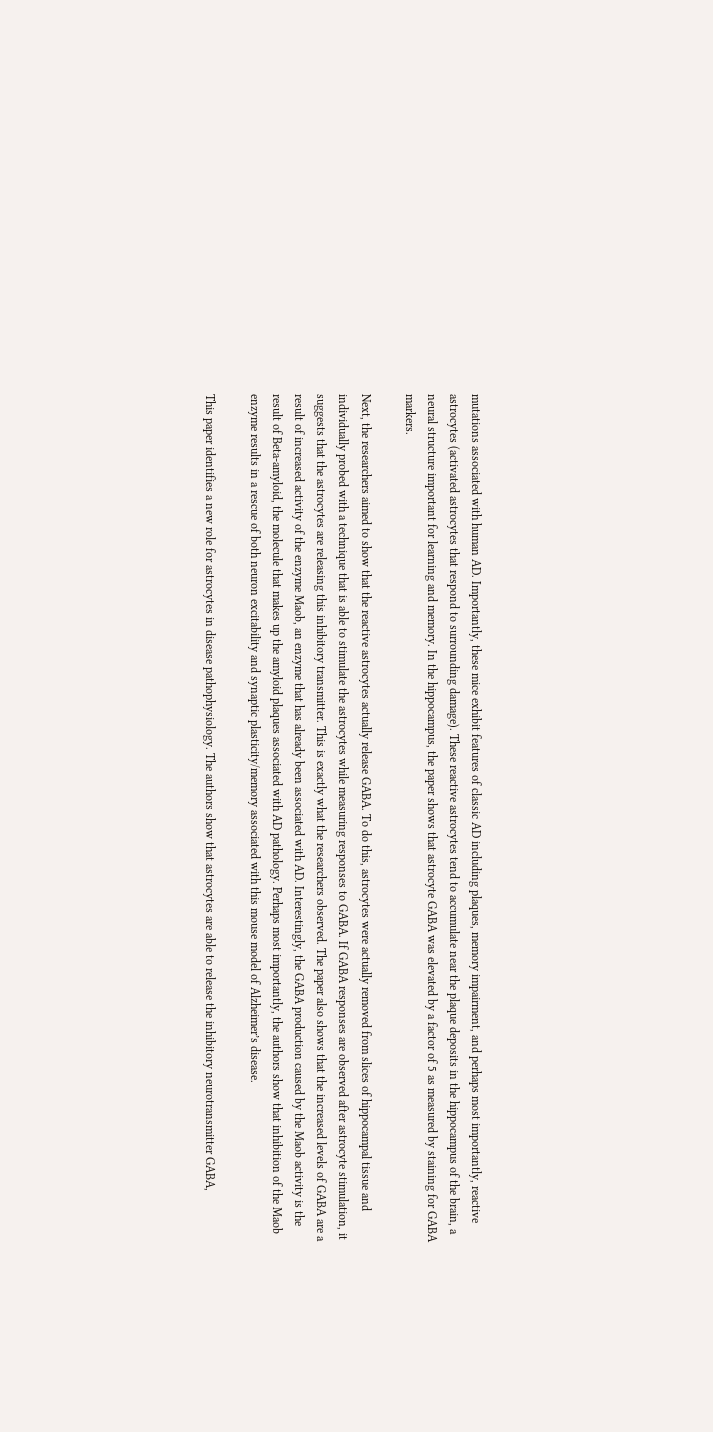mutations associated with human AD. Importantly, these mice exhibit features of classic AD including plaques, memory impairment, and perhaps most importantly, reactive astrocytes (activated astrocytes that respond to surrounding damage). These reactive astrocytes tend to accumulate near the plaque deposits in the hippocampus of the brain, a neural structure important for learning and memory. In the hippocampus, the paper shows that astrocyte GABA was elevated by a factor of 5 as measured by staining for GABA markers.

Next, the researchers aimed to show that the reactive astrocytes actually release GABA. To do this, astrocytes were actually removed from slices of hippocampal tissue and individually probed with a technique that is able to stimulate the astrocytes while measuring responses to GABA. If GABA responses are observed after astrocyte stimulation, it suggests that the astrocytes are releasing this inhibitory transmitter. This is exactly what the researchers observed. The paper also shows that the increased levels of GABA are a result of increased activity of the enzyme Maob, an enzyme that has already been associated with AD. Interestingly, the GABA production caused by the Maob activity is the result of Beta-amyloid, the molecule that makes up the amyloid plaques associated with AD pathology. Perhaps most importantly, the authors show that inhibition of the Maob enzyme results in a rescue of both neuron excitability and synaptic plasticity/memory associated with this mouse model of Alzheimer’s disease.

This paper identifies a new role for astrocytes in disease pathophysiology. The authors show that astrocytes are able to release the inhibitory neurotransmitter GABA,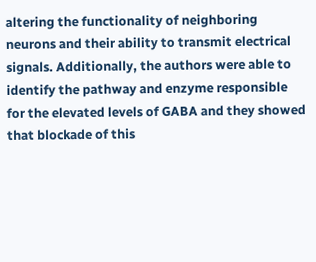altering the functionality of neighboring neurons and their ability to transmit electrical signals. Additionally, the authors were able to identify the pathway and enzyme responsible for the elevated levels of GABA and they showed that blockade of this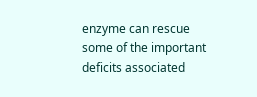enzyme can rescue some of the important deficits associated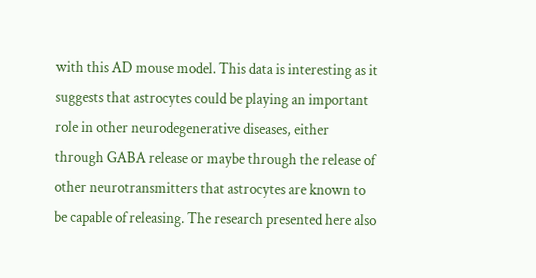with this AD mouse model. This data is interesting as it suggests that astrocytes could be playing an important role in other neurodegenerative diseases, either through GABA release or maybe through the release of other neurotransmitters that astrocytes are known to be capable of releasing. The research presented here also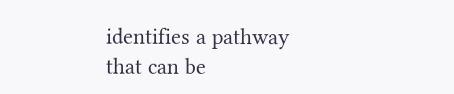identifies a pathway that can be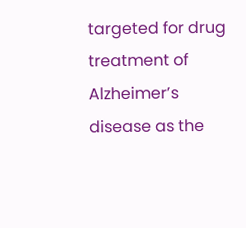targeted for drug treatment of Alzheimer’s disease as the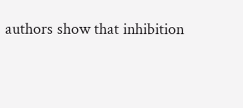authors show that inhibition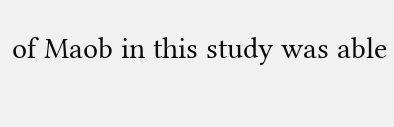of Maob in this study was able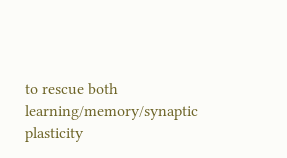to rescue both learning/memory/synaptic plasticity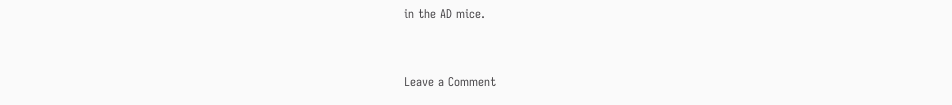in the AD mice.


Leave a Comment